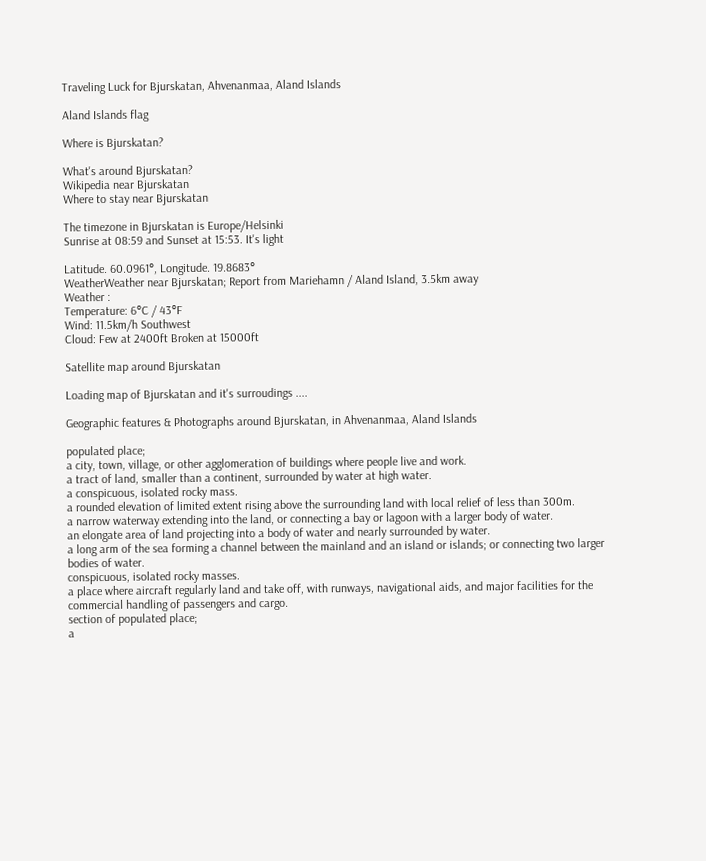Traveling Luck for Bjurskatan, Ahvenanmaa, Aland Islands

Aland Islands flag

Where is Bjurskatan?

What's around Bjurskatan?
Wikipedia near Bjurskatan
Where to stay near Bjurskatan

The timezone in Bjurskatan is Europe/Helsinki
Sunrise at 08:59 and Sunset at 15:53. It's light

Latitude. 60.0961°, Longitude. 19.8683°
WeatherWeather near Bjurskatan; Report from Mariehamn / Aland Island, 3.5km away
Weather :
Temperature: 6°C / 43°F
Wind: 11.5km/h Southwest
Cloud: Few at 2400ft Broken at 15000ft

Satellite map around Bjurskatan

Loading map of Bjurskatan and it's surroudings ....

Geographic features & Photographs around Bjurskatan, in Ahvenanmaa, Aland Islands

populated place;
a city, town, village, or other agglomeration of buildings where people live and work.
a tract of land, smaller than a continent, surrounded by water at high water.
a conspicuous, isolated rocky mass.
a rounded elevation of limited extent rising above the surrounding land with local relief of less than 300m.
a narrow waterway extending into the land, or connecting a bay or lagoon with a larger body of water.
an elongate area of land projecting into a body of water and nearly surrounded by water.
a long arm of the sea forming a channel between the mainland and an island or islands; or connecting two larger bodies of water.
conspicuous, isolated rocky masses.
a place where aircraft regularly land and take off, with runways, navigational aids, and major facilities for the commercial handling of passengers and cargo.
section of populated place;
a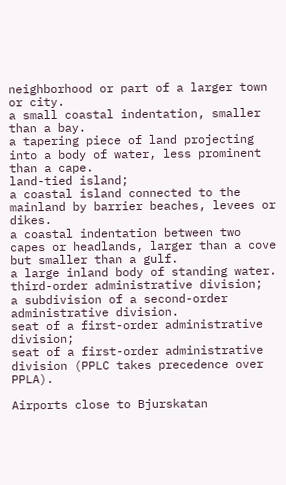neighborhood or part of a larger town or city.
a small coastal indentation, smaller than a bay.
a tapering piece of land projecting into a body of water, less prominent than a cape.
land-tied island;
a coastal island connected to the mainland by barrier beaches, levees or dikes.
a coastal indentation between two capes or headlands, larger than a cove but smaller than a gulf.
a large inland body of standing water.
third-order administrative division;
a subdivision of a second-order administrative division.
seat of a first-order administrative division;
seat of a first-order administrative division (PPLC takes precedence over PPLA).

Airports close to Bjurskatan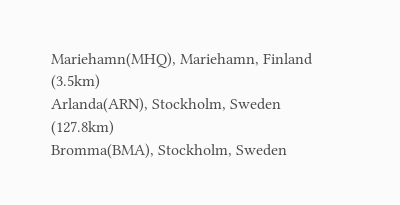Mariehamn(MHQ), Mariehamn, Finland (3.5km)
Arlanda(ARN), Stockholm, Sweden (127.8km)
Bromma(BMA), Stockholm, Sweden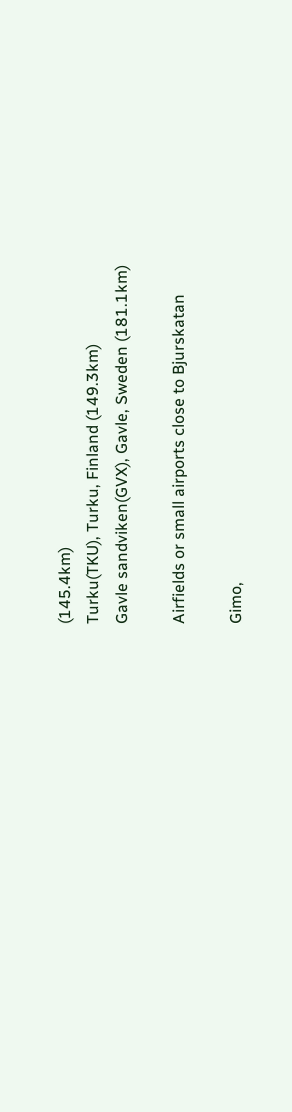(145.4km)
Turku(TKU), Turku, Finland (149.3km)
Gavle sandviken(GVX), Gavle, Sweden (181.1km)

Airfields or small airports close to Bjurskatan

Gimo,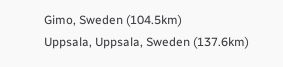Gimo, Sweden (104.5km)
Uppsala, Uppsala, Sweden (137.6km)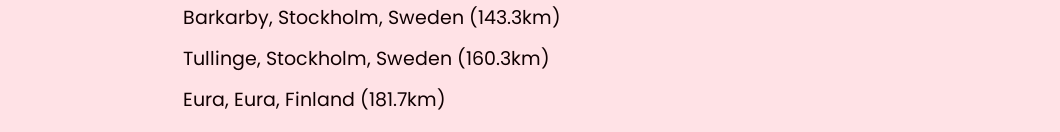Barkarby, Stockholm, Sweden (143.3km)
Tullinge, Stockholm, Sweden (160.3km)
Eura, Eura, Finland (181.7km)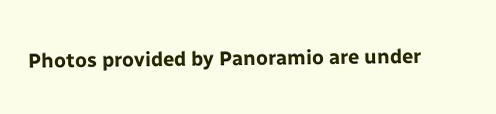Photos provided by Panoramio are under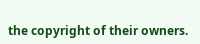the copyright of their owners.